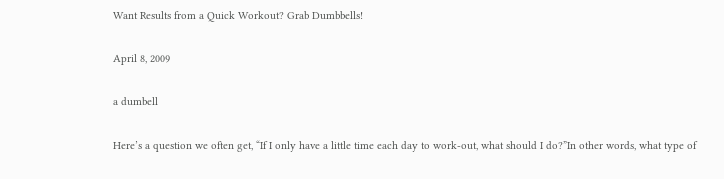Want Results from a Quick Workout? Grab Dumbbells!

April 8, 2009

a dumbell

Here’s a question we often get, “If I only have a little time each day to work-out, what should I do?”In other words, what type of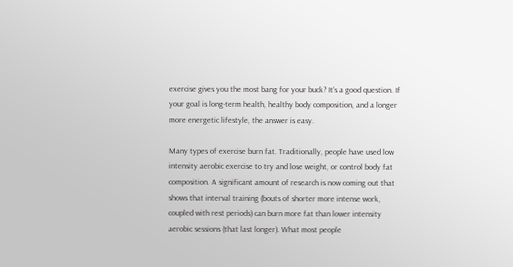exercise gives you the most bang for your buck? It’s a good question. If your goal is long-term health, healthy body composition, and a longer more energetic lifestyle, the answer is easy.

Many types of exercise burn fat. Traditionally, people have used low intensity aerobic exercise to try and lose weight, or control body fat composition. A significant amount of research is now coming out that shows that interval training (bouts of shorter more intense work, coupled with rest periods) can burn more fat than lower intensity aerobic sessions (that last longer). What most people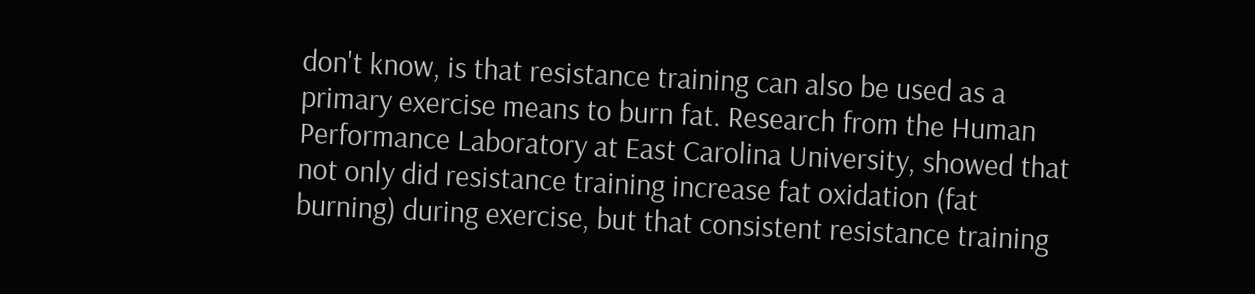don't know, is that resistance training can also be used as a primary exercise means to burn fat. Research from the Human Performance Laboratory at East Carolina University, showed that not only did resistance training increase fat oxidation (fat burning) during exercise, but that consistent resistance training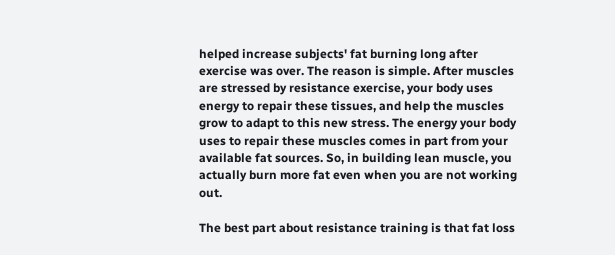helped increase subjects' fat burning long after exercise was over. The reason is simple. After muscles are stressed by resistance exercise, your body uses energy to repair these tissues, and help the muscles grow to adapt to this new stress. The energy your body uses to repair these muscles comes in part from your available fat sources. So, in building lean muscle, you actually burn more fat even when you are not working out.

The best part about resistance training is that fat loss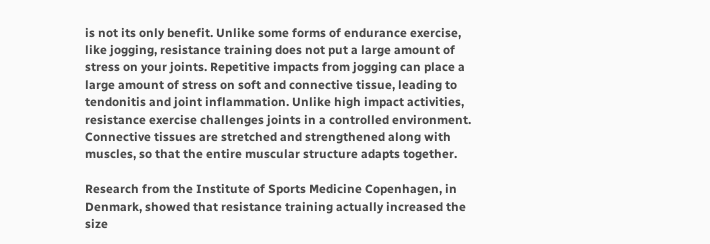is not its only benefit. Unlike some forms of endurance exercise, like jogging, resistance training does not put a large amount of stress on your joints. Repetitive impacts from jogging can place a large amount of stress on soft and connective tissue, leading to tendonitis and joint inflammation. Unlike high impact activities, resistance exercise challenges joints in a controlled environment. Connective tissues are stretched and strengthened along with muscles, so that the entire muscular structure adapts together.

Research from the Institute of Sports Medicine Copenhagen, in Denmark, showed that resistance training actually increased the size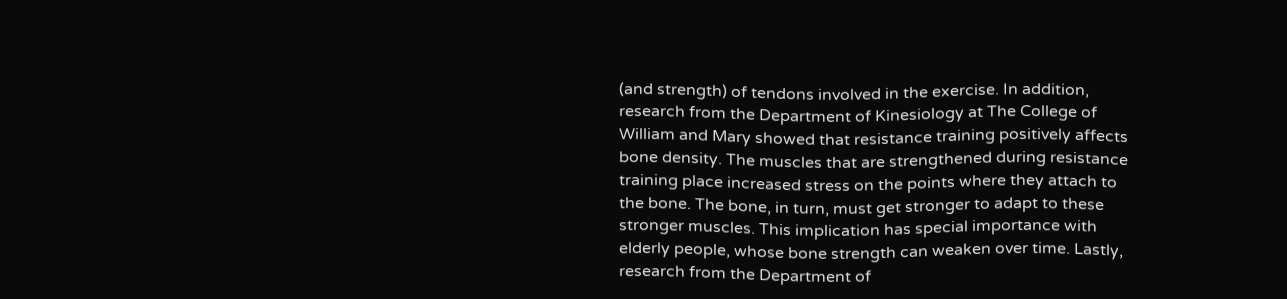(and strength) of tendons involved in the exercise. In addition, research from the Department of Kinesiology at The College of William and Mary showed that resistance training positively affects bone density. The muscles that are strengthened during resistance training place increased stress on the points where they attach to the bone. The bone, in turn, must get stronger to adapt to these stronger muscles. This implication has special importance with elderly people, whose bone strength can weaken over time. Lastly, research from the Department of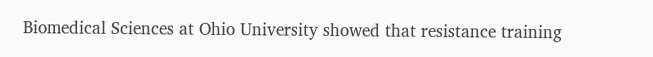Biomedical Sciences at Ohio University showed that resistance training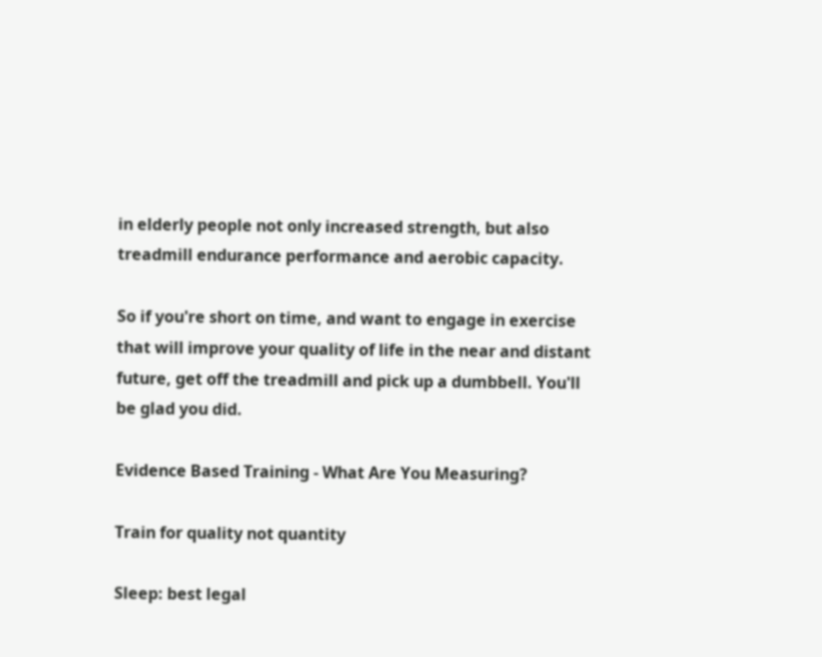in elderly people not only increased strength, but also treadmill endurance performance and aerobic capacity.

So if you're short on time, and want to engage in exercise that will improve your quality of life in the near and distant future, get off the treadmill and pick up a dumbbell. You'll be glad you did.

Evidence Based Training - What Are You Measuring?

Train for quality not quantity

Sleep: best legal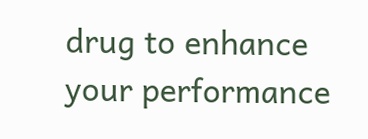drug to enhance your performance